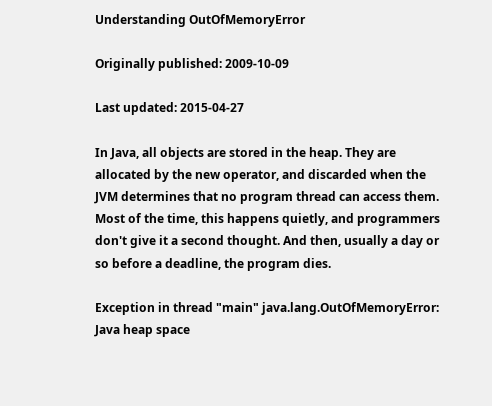Understanding OutOfMemoryError

Originally published: 2009-10-09

Last updated: 2015-04-27

In Java, all objects are stored in the heap. They are allocated by the new operator, and discarded when the JVM determines that no program thread can access them. Most of the time, this happens quietly, and programmers don't give it a second thought. And then, usually a day or so before a deadline, the program dies.

Exception in thread "main" java.lang.OutOfMemoryError: Java heap space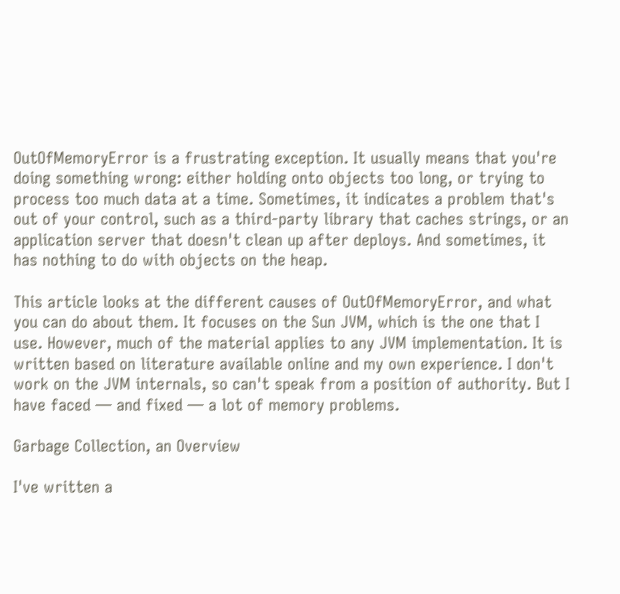OutOfMemoryError is a frustrating exception. It usually means that you're doing something wrong: either holding onto objects too long, or trying to process too much data at a time. Sometimes, it indicates a problem that's out of your control, such as a third-party library that caches strings, or an application server that doesn't clean up after deploys. And sometimes, it has nothing to do with objects on the heap.

This article looks at the different causes of OutOfMemoryError, and what you can do about them. It focuses on the Sun JVM, which is the one that I use. However, much of the material applies to any JVM implementation. It is written based on literature available online and my own experience. I don't work on the JVM internals, so can't speak from a position of authority. But I have faced — and fixed — a lot of memory problems.

Garbage Collection, an Overview

I've written a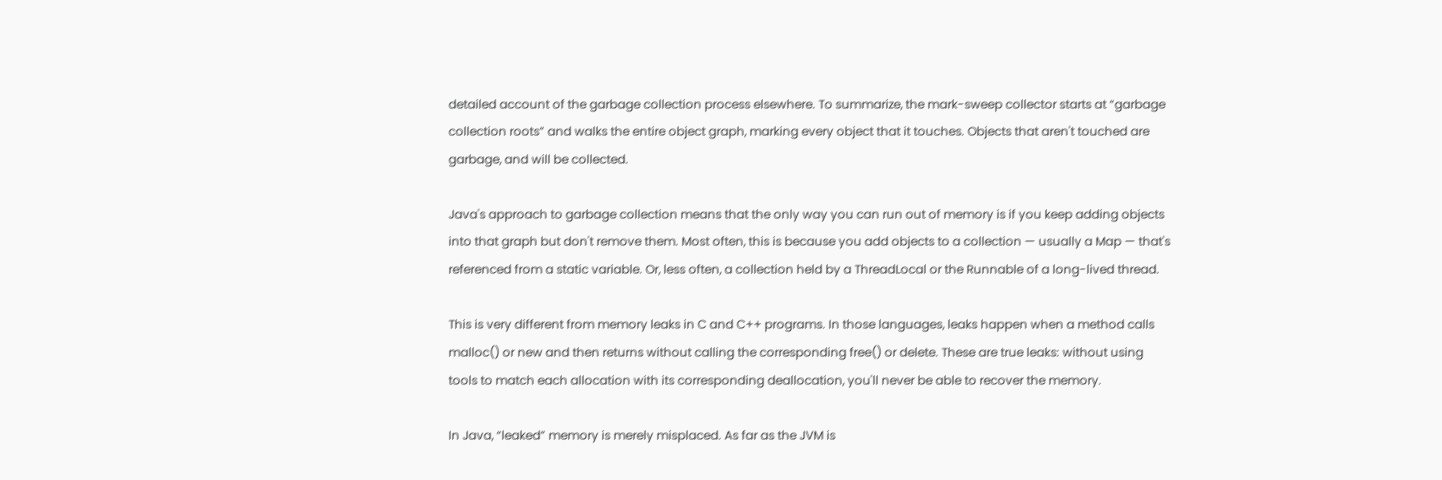detailed account of the garbage collection process elsewhere. To summarize, the mark-sweep collector starts at “garbage collection roots” and walks the entire object graph, marking every object that it touches. Objects that aren't touched are garbage, and will be collected.

Java's approach to garbage collection means that the only way you can run out of memory is if you keep adding objects into that graph but don't remove them. Most often, this is because you add objects to a collection — usually a Map — that's referenced from a static variable. Or, less often, a collection held by a ThreadLocal or the Runnable of a long-lived thread.

This is very different from memory leaks in C and C++ programs. In those languages, leaks happen when a method calls malloc() or new and then returns without calling the corresponding free() or delete. These are true leaks: without using tools to match each allocation with its corresponding deallocation, you'll never be able to recover the memory.

In Java, “leaked” memory is merely misplaced. As far as the JVM is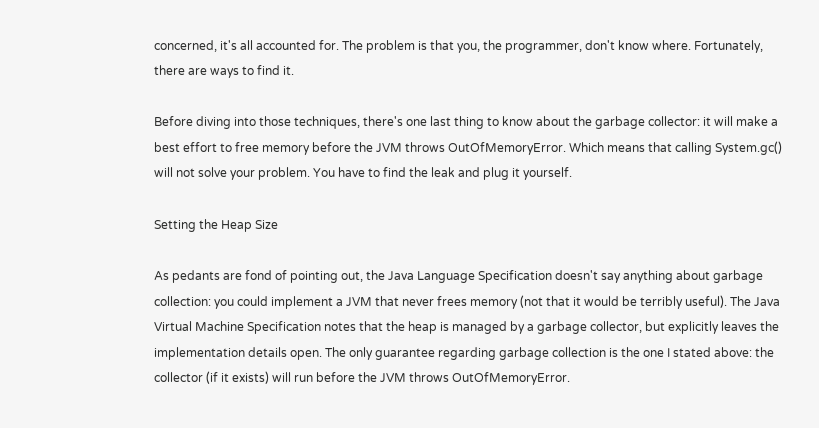concerned, it's all accounted for. The problem is that you, the programmer, don't know where. Fortunately, there are ways to find it.

Before diving into those techniques, there's one last thing to know about the garbage collector: it will make a best effort to free memory before the JVM throws OutOfMemoryError. Which means that calling System.gc() will not solve your problem. You have to find the leak and plug it yourself.

Setting the Heap Size

As pedants are fond of pointing out, the Java Language Specification doesn't say anything about garbage collection: you could implement a JVM that never frees memory (not that it would be terribly useful). The Java Virtual Machine Specification notes that the heap is managed by a garbage collector, but explicitly leaves the implementation details open. The only guarantee regarding garbage collection is the one I stated above: the collector (if it exists) will run before the JVM throws OutOfMemoryError.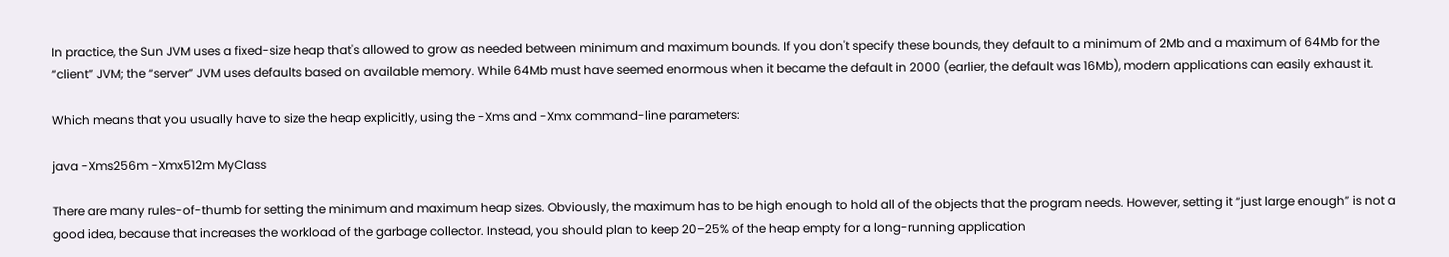In practice, the Sun JVM uses a fixed-size heap that's allowed to grow as needed between minimum and maximum bounds. If you don't specify these bounds, they default to a minimum of 2Mb and a maximum of 64Mb for the “client” JVM; the “server” JVM uses defaults based on available memory. While 64Mb must have seemed enormous when it became the default in 2000 (earlier, the default was 16Mb), modern applications can easily exhaust it.

Which means that you usually have to size the heap explicitly, using the -Xms and -Xmx command-line parameters:

java -Xms256m -Xmx512m MyClass

There are many rules-of-thumb for setting the minimum and maximum heap sizes. Obviously, the maximum has to be high enough to hold all of the objects that the program needs. However, setting it “just large enough” is not a good idea, because that increases the workload of the garbage collector. Instead, you should plan to keep 20–25% of the heap empty for a long-running application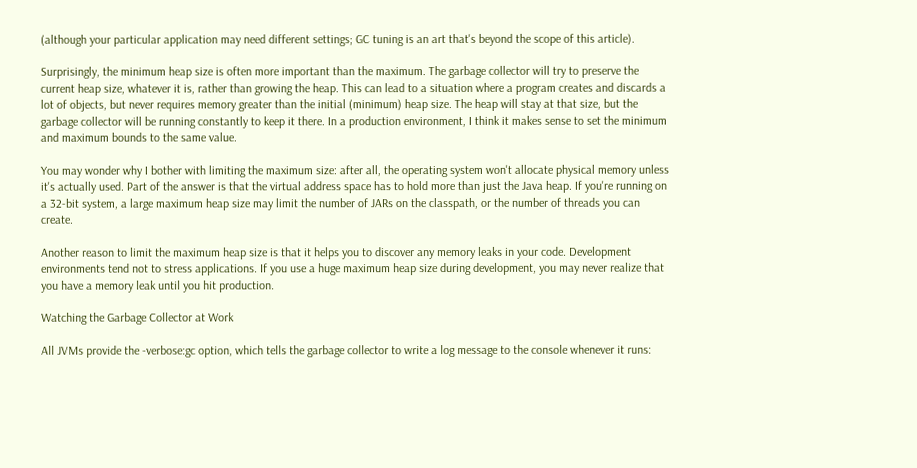(although your particular application may need different settings; GC tuning is an art that's beyond the scope of this article).

Surprisingly, the minimum heap size is often more important than the maximum. The garbage collector will try to preserve the current heap size, whatever it is, rather than growing the heap. This can lead to a situation where a program creates and discards a lot of objects, but never requires memory greater than the initial (minimum) heap size. The heap will stay at that size, but the garbage collector will be running constantly to keep it there. In a production environment, I think it makes sense to set the minimum and maximum bounds to the same value.

You may wonder why I bother with limiting the maximum size: after all, the operating system won't allocate physical memory unless it's actually used. Part of the answer is that the virtual address space has to hold more than just the Java heap. If you're running on a 32-bit system, a large maximum heap size may limit the number of JARs on the classpath, or the number of threads you can create.

Another reason to limit the maximum heap size is that it helps you to discover any memory leaks in your code. Development environments tend not to stress applications. If you use a huge maximum heap size during development, you may never realize that you have a memory leak until you hit production.

Watching the Garbage Collector at Work

All JVMs provide the -verbose:gc option, which tells the garbage collector to write a log message to the console whenever it runs: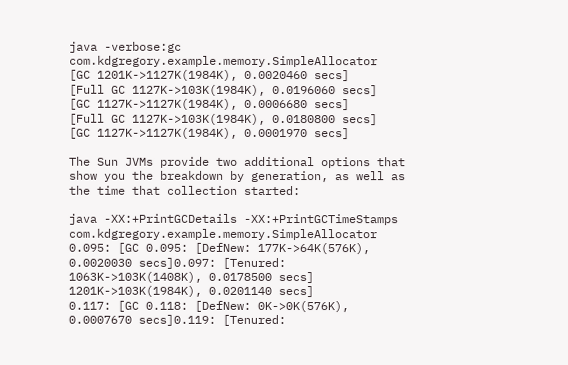java -verbose:gc com.kdgregory.example.memory.SimpleAllocator
[GC 1201K->1127K(1984K), 0.0020460 secs]
[Full GC 1127K->103K(1984K), 0.0196060 secs]
[GC 1127K->1127K(1984K), 0.0006680 secs]
[Full GC 1127K->103K(1984K), 0.0180800 secs]
[GC 1127K->1127K(1984K), 0.0001970 secs]

The Sun JVMs provide two additional options that show you the breakdown by generation, as well as the time that collection started:

java -XX:+PrintGCDetails -XX:+PrintGCTimeStamps com.kdgregory.example.memory.SimpleAllocator
0.095: [GC 0.095: [DefNew: 177K->64K(576K), 0.0020030 secs]0.097: [Tenured: 1063K->103K(1408K), 0.0178500 secs] 1201K->103K(1984K), 0.0201140 secs]
0.117: [GC 0.118: [DefNew: 0K->0K(576K), 0.0007670 secs]0.119: [Tenured: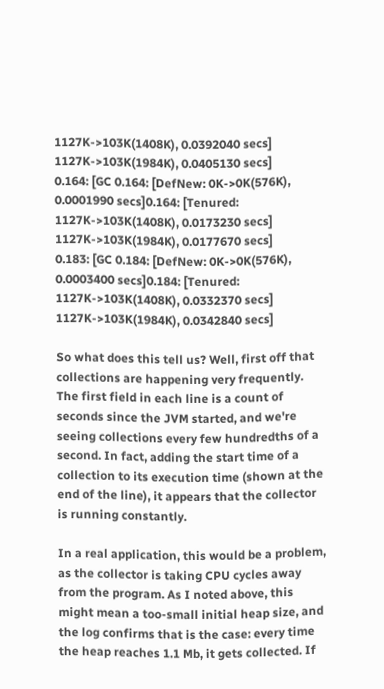1127K->103K(1408K), 0.0392040 secs] 1127K->103K(1984K), 0.0405130 secs]
0.164: [GC 0.164: [DefNew: 0K->0K(576K), 0.0001990 secs]0.164: [Tenured: 1127K->103K(1408K), 0.0173230 secs] 1127K->103K(1984K), 0.0177670 secs]
0.183: [GC 0.184: [DefNew: 0K->0K(576K), 0.0003400 secs]0.184: [Tenured: 1127K->103K(1408K), 0.0332370 secs] 1127K->103K(1984K), 0.0342840 secs]

So what does this tell us? Well, first off that collections are happening very frequently. The first field in each line is a count of seconds since the JVM started, and we're seeing collections every few hundredths of a second. In fact, adding the start time of a collection to its execution time (shown at the end of the line), it appears that the collector is running constantly.

In a real application, this would be a problem, as the collector is taking CPU cycles away from the program. As I noted above, this might mean a too-small initial heap size, and the log confirms that is the case: every time the heap reaches 1.1 Mb, it gets collected. If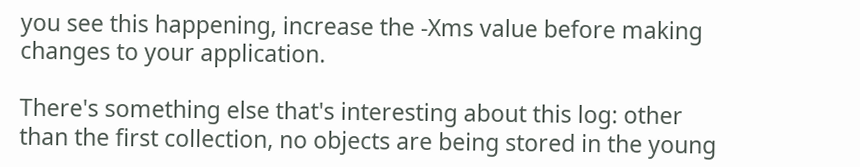you see this happening, increase the -Xms value before making changes to your application.

There's something else that's interesting about this log: other than the first collection, no objects are being stored in the young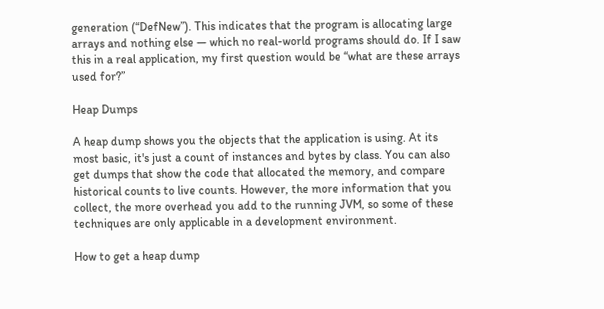generation (“DefNew”). This indicates that the program is allocating large arrays and nothing else — which no real-world programs should do. If I saw this in a real application, my first question would be “what are these arrays used for?”

Heap Dumps

A heap dump shows you the objects that the application is using. At its most basic, it's just a count of instances and bytes by class. You can also get dumps that show the code that allocated the memory, and compare historical counts to live counts. However, the more information that you collect, the more overhead you add to the running JVM, so some of these techniques are only applicable in a development environment.

How to get a heap dump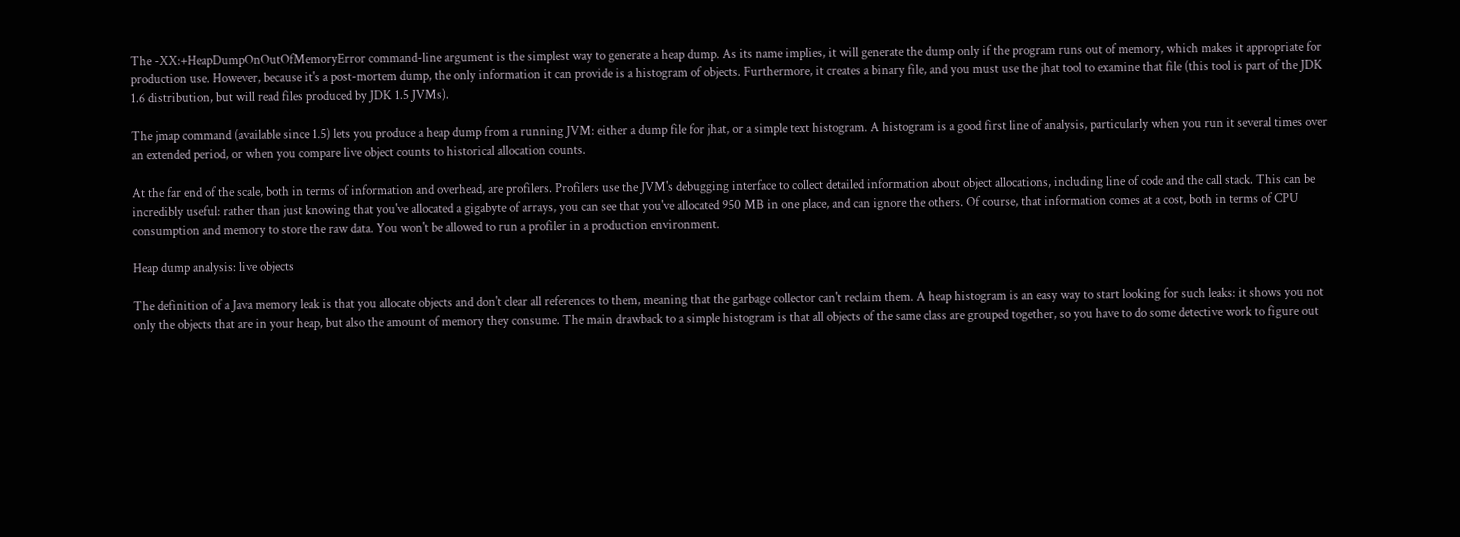The -XX:+HeapDumpOnOutOfMemoryError command-line argument is the simplest way to generate a heap dump. As its name implies, it will generate the dump only if the program runs out of memory, which makes it appropriate for production use. However, because it's a post-mortem dump, the only information it can provide is a histogram of objects. Furthermore, it creates a binary file, and you must use the jhat tool to examine that file (this tool is part of the JDK 1.6 distribution, but will read files produced by JDK 1.5 JVMs).

The jmap command (available since 1.5) lets you produce a heap dump from a running JVM: either a dump file for jhat, or a simple text histogram. A histogram is a good first line of analysis, particularly when you run it several times over an extended period, or when you compare live object counts to historical allocation counts.

At the far end of the scale, both in terms of information and overhead, are profilers. Profilers use the JVM's debugging interface to collect detailed information about object allocations, including line of code and the call stack. This can be incredibly useful: rather than just knowing that you've allocated a gigabyte of arrays, you can see that you've allocated 950 MB in one place, and can ignore the others. Of course, that information comes at a cost, both in terms of CPU consumption and memory to store the raw data. You won't be allowed to run a profiler in a production environment.

Heap dump analysis: live objects

The definition of a Java memory leak is that you allocate objects and don't clear all references to them, meaning that the garbage collector can't reclaim them. A heap histogram is an easy way to start looking for such leaks: it shows you not only the objects that are in your heap, but also the amount of memory they consume. The main drawback to a simple histogram is that all objects of the same class are grouped together, so you have to do some detective work to figure out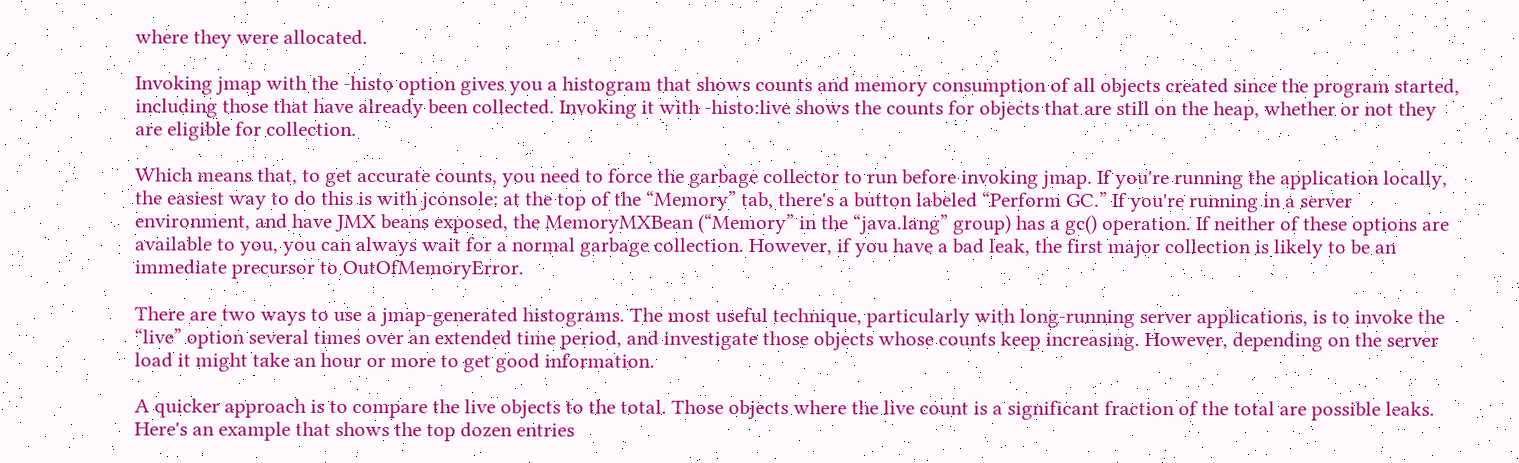where they were allocated.

Invoking jmap with the -histo option gives you a histogram that shows counts and memory consumption of all objects created since the program started, including those that have already been collected. Invoking it with -histo:live shows the counts for objects that are still on the heap, whether or not they are eligible for collection.

Which means that, to get accurate counts, you need to force the garbage collector to run before invoking jmap. If you're running the application locally, the easiest way to do this is with jconsole: at the top of the “Memory” tab, there's a button labeled “Perform GC.” If you're running in a server environment, and have JMX beans exposed, the MemoryMXBean (“Memory” in the “java.lang” group) has a gc() operation. If neither of these options are available to you, you can always wait for a normal garbage collection. However, if you have a bad leak, the first major collection is likely to be an immediate precursor to OutOfMemoryError.

There are two ways to use a jmap-generated histograms. The most useful technique, particularly with long-running server applications, is to invoke the “live” option several times over an extended time period, and investigate those objects whose counts keep increasing. However, depending on the server load it might take an hour or more to get good information.

A quicker approach is to compare the live objects to the total. Those objects where the live count is a significant fraction of the total are possible leaks. Here's an example that shows the top dozen entries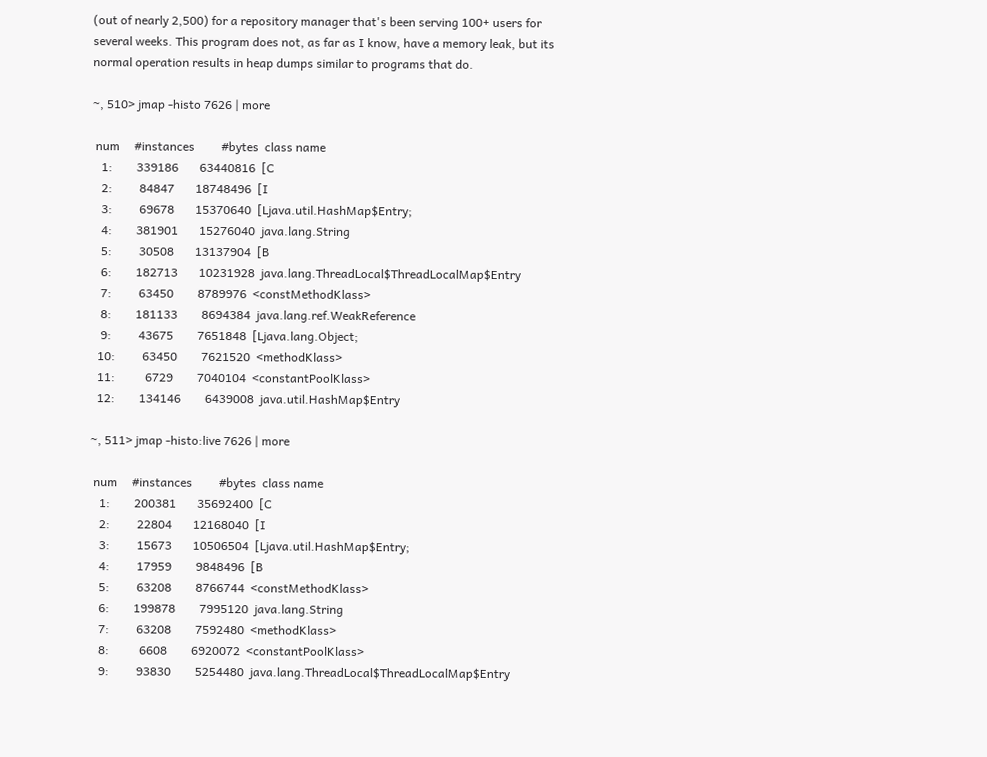(out of nearly 2,500) for a repository manager that's been serving 100+ users for several weeks. This program does not, as far as I know, have a memory leak, but its normal operation results in heap dumps similar to programs that do.

~, 510> jmap -histo 7626 | more

 num     #instances         #bytes  class name
   1:        339186       63440816  [C
   2:         84847       18748496  [I
   3:         69678       15370640  [Ljava.util.HashMap$Entry;
   4:        381901       15276040  java.lang.String
   5:         30508       13137904  [B
   6:        182713       10231928  java.lang.ThreadLocal$ThreadLocalMap$Entry
   7:         63450        8789976  <constMethodKlass>
   8:        181133        8694384  java.lang.ref.WeakReference
   9:         43675        7651848  [Ljava.lang.Object;
  10:         63450        7621520  <methodKlass>
  11:          6729        7040104  <constantPoolKlass>
  12:        134146        6439008  java.util.HashMap$Entry

~, 511> jmap -histo:live 7626 | more

 num     #instances         #bytes  class name
   1:        200381       35692400  [C
   2:         22804       12168040  [I
   3:         15673       10506504  [Ljava.util.HashMap$Entry;
   4:         17959        9848496  [B
   5:         63208        8766744  <constMethodKlass>
   6:        199878        7995120  java.lang.String
   7:         63208        7592480  <methodKlass>
   8:          6608        6920072  <constantPoolKlass>
   9:         93830        5254480  java.lang.ThreadLocal$ThreadLocalMap$Entry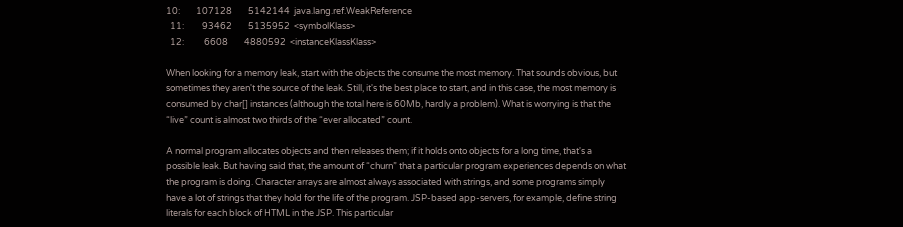10:        107128        5142144  java.lang.ref.WeakReference
  11:         93462        5135952  <symbolKlass>
  12:          6608        4880592  <instanceKlassKlass>

When looking for a memory leak, start with the objects the consume the most memory. That sounds obvious, but sometimes they aren't the source of the leak. Still, it's the best place to start, and in this case, the most memory is consumed by char[] instances (although the total here is 60Mb, hardly a problem). What is worrying is that the “live” count is almost two thirds of the “ever allocated” count.

A normal program allocates objects and then releases them; if it holds onto objects for a long time, that's a possible leak. But having said that, the amount of “churn” that a particular program experiences depends on what the program is doing. Character arrays are almost always associated with strings, and some programs simply have a lot of strings that they hold for the life of the program. JSP-based app-servers, for example, define string literals for each block of HTML in the JSP. This particular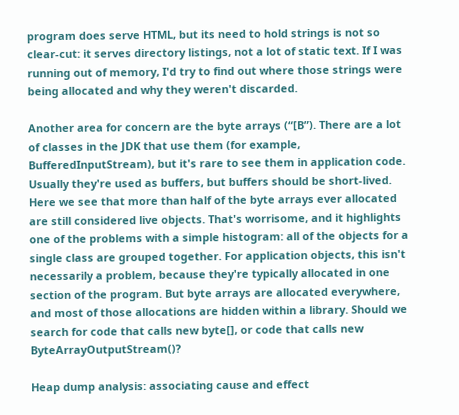program does serve HTML, but its need to hold strings is not so clear-cut: it serves directory listings, not a lot of static text. If I was running out of memory, I'd try to find out where those strings were being allocated and why they weren't discarded.

Another area for concern are the byte arrays (“[B”). There are a lot of classes in the JDK that use them (for example, BufferedInputStream), but it's rare to see them in application code. Usually they're used as buffers, but buffers should be short-lived. Here we see that more than half of the byte arrays ever allocated are still considered live objects. That's worrisome, and it highlights one of the problems with a simple histogram: all of the objects for a single class are grouped together. For application objects, this isn't necessarily a problem, because they're typically allocated in one section of the program. But byte arrays are allocated everywhere, and most of those allocations are hidden within a library. Should we search for code that calls new byte[], or code that calls new ByteArrayOutputStream()?

Heap dump analysis: associating cause and effect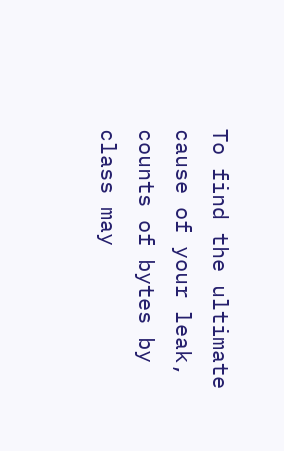To find the ultimate cause of your leak, counts of bytes by class may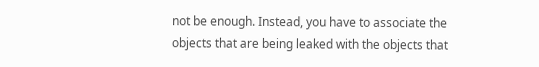not be enough. Instead, you have to associate the objects that are being leaked with the objects that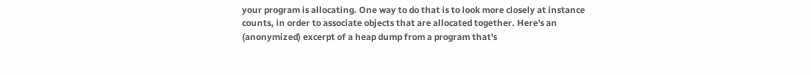your program is allocating. One way to do that is to look more closely at instance counts, in order to associate objects that are allocated together. Here's an (anonymized) excerpt of a heap dump from a program that's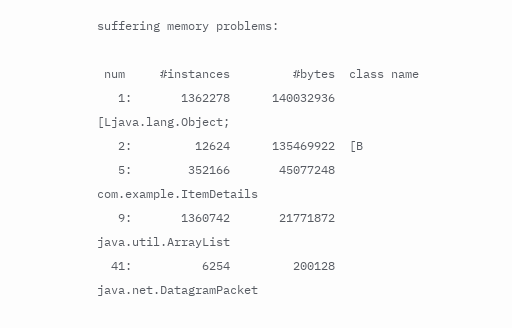suffering memory problems:

 num     #instances         #bytes  class name
   1:       1362278      140032936  [Ljava.lang.Object;
   2:         12624      135469922  [B
   5:        352166       45077248  com.example.ItemDetails
   9:       1360742       21771872  java.util.ArrayList
  41:          6254         200128  java.net.DatagramPacket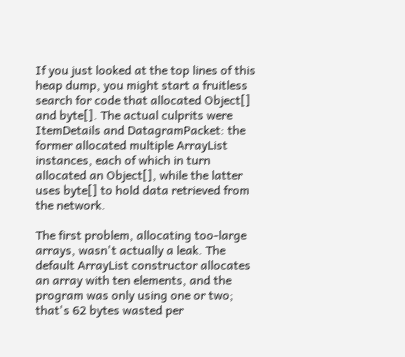If you just looked at the top lines of this heap dump, you might start a fruitless search for code that allocated Object[] and byte[]. The actual culprits were ItemDetails and DatagramPacket: the former allocated multiple ArrayList instances, each of which in turn allocated an Object[], while the latter uses byte[] to hold data retrieved from the network.

The first problem, allocating too-large arrays, wasn't actually a leak. The default ArrayList constructor allocates an array with ten elements, and the program was only using one or two; that's 62 bytes wasted per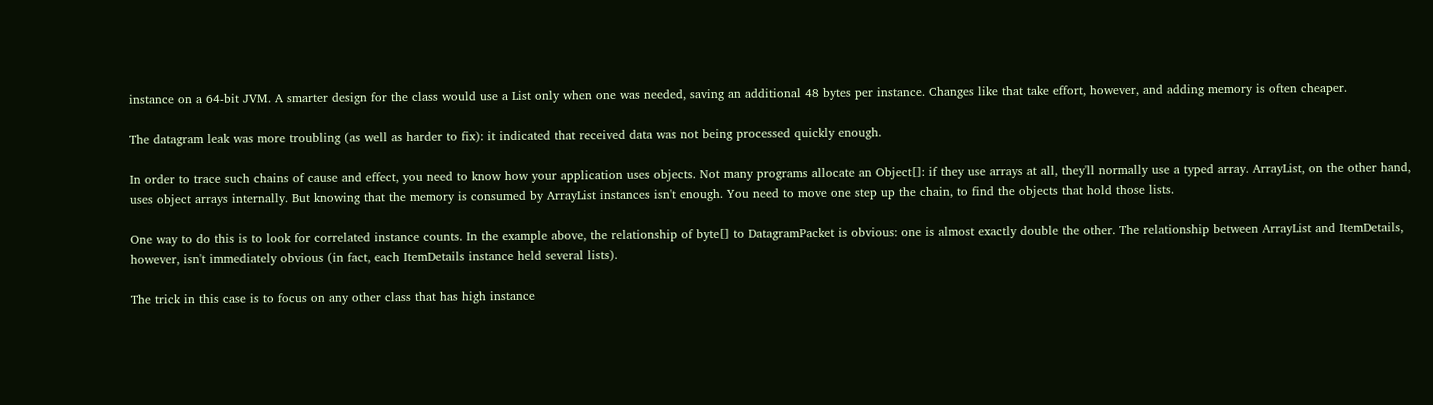instance on a 64-bit JVM. A smarter design for the class would use a List only when one was needed, saving an additional 48 bytes per instance. Changes like that take effort, however, and adding memory is often cheaper.

The datagram leak was more troubling (as well as harder to fix): it indicated that received data was not being processed quickly enough.

In order to trace such chains of cause and effect, you need to know how your application uses objects. Not many programs allocate an Object[]: if they use arrays at all, they'll normally use a typed array. ArrayList, on the other hand, uses object arrays internally. But knowing that the memory is consumed by ArrayList instances isn't enough. You need to move one step up the chain, to find the objects that hold those lists.

One way to do this is to look for correlated instance counts. In the example above, the relationship of byte[] to DatagramPacket is obvious: one is almost exactly double the other. The relationship between ArrayList and ItemDetails, however, isn't immediately obvious (in fact, each ItemDetails instance held several lists).

The trick in this case is to focus on any other class that has high instance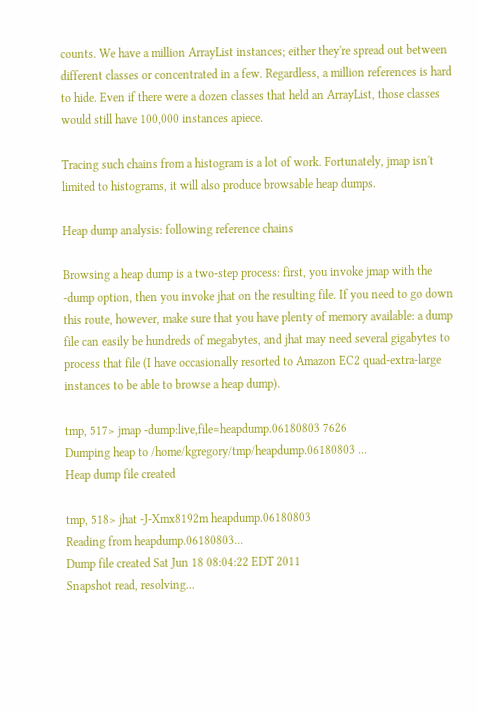counts. We have a million ArrayList instances; either they're spread out between different classes or concentrated in a few. Regardless, a million references is hard to hide. Even if there were a dozen classes that held an ArrayList, those classes would still have 100,000 instances apiece.

Tracing such chains from a histogram is a lot of work. Fortunately, jmap isn't limited to histograms, it will also produce browsable heap dumps.

Heap dump analysis: following reference chains

Browsing a heap dump is a two-step process: first, you invoke jmap with the -dump option, then you invoke jhat on the resulting file. If you need to go down this route, however, make sure that you have plenty of memory available: a dump file can easily be hundreds of megabytes, and jhat may need several gigabytes to process that file (I have occasionally resorted to Amazon EC2 quad-extra-large instances to be able to browse a heap dump).

tmp, 517> jmap -dump:live,file=heapdump.06180803 7626
Dumping heap to /home/kgregory/tmp/heapdump.06180803 ...
Heap dump file created

tmp, 518> jhat -J-Xmx8192m heapdump.06180803
Reading from heapdump.06180803...
Dump file created Sat Jun 18 08:04:22 EDT 2011
Snapshot read, resolving...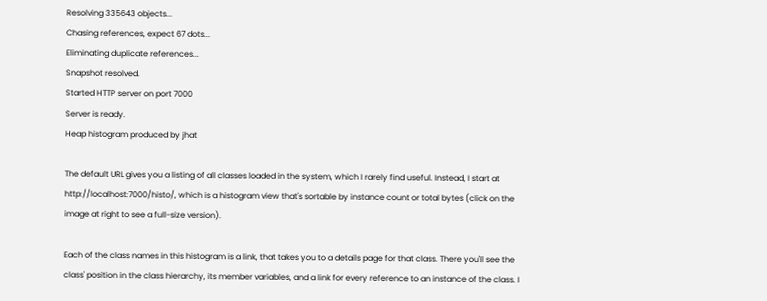Resolving 335643 objects...
Chasing references, expect 67 dots...
Eliminating duplicate references...
Snapshot resolved.
Started HTTP server on port 7000
Server is ready.
Heap histogram produced by jhat

The default URL gives you a listing of all classes loaded in the system, which I rarely find useful. Instead, I start at http://localhost:7000/histo/, which is a histogram view that's sortable by instance count or total bytes (click on the image at right to see a full-size version).

Each of the class names in this histogram is a link, that takes you to a details page for that class. There you'll see the class' position in the class hierarchy, its member variables, and a link for every reference to an instance of the class. I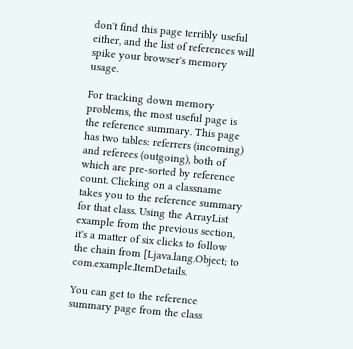don't find this page terribly useful either, and the list of references will spike your browser's memory usage.

For tracking down memory problems, the most useful page is the reference summary. This page has two tables: referrers (incoming) and referees (outgoing), both of which are pre-sorted by reference count. Clicking on a classname takes you to the reference summary for that class. Using the ArrayList example from the previous section, it's a matter of six clicks to follow the chain from [Ljava.lang.Object; to com.example.ItemDetails.

You can get to the reference summary page from the class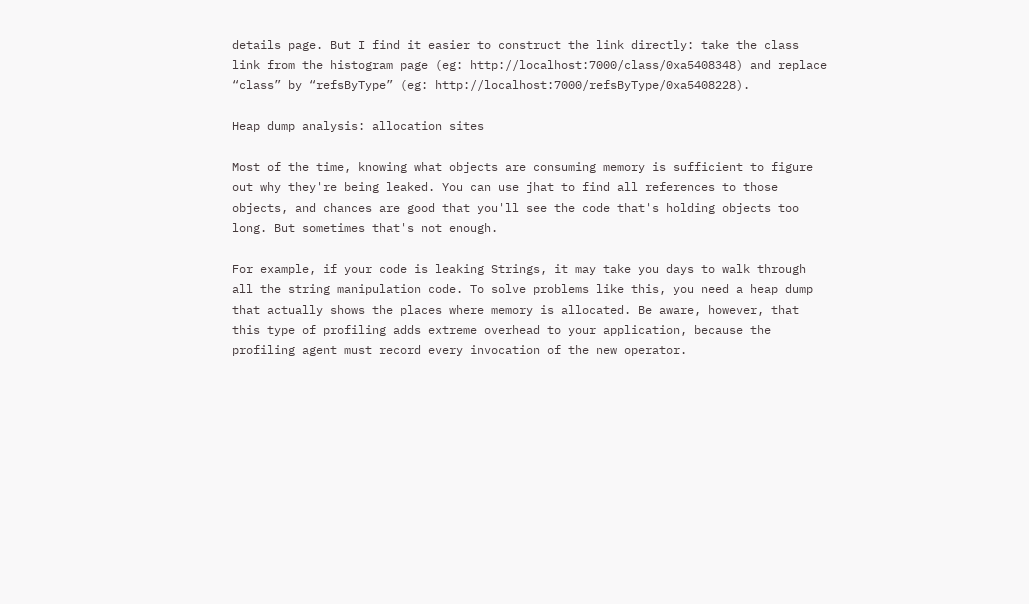details page. But I find it easier to construct the link directly: take the class link from the histogram page (eg: http://localhost:7000/class/0xa5408348) and replace “class” by “refsByType” (eg: http://localhost:7000/refsByType/0xa5408228).

Heap dump analysis: allocation sites

Most of the time, knowing what objects are consuming memory is sufficient to figure out why they're being leaked. You can use jhat to find all references to those objects, and chances are good that you'll see the code that's holding objects too long. But sometimes that's not enough.

For example, if your code is leaking Strings, it may take you days to walk through all the string manipulation code. To solve problems like this, you need a heap dump that actually shows the places where memory is allocated. Be aware, however, that this type of profiling adds extreme overhead to your application, because the profiling agent must record every invocation of the new operator.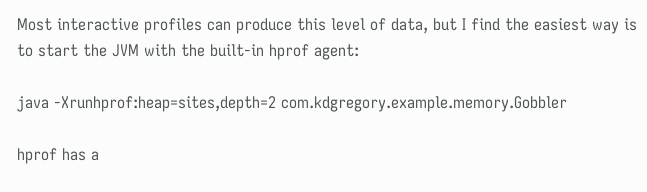Most interactive profiles can produce this level of data, but I find the easiest way is to start the JVM with the built-in hprof agent:

java -Xrunhprof:heap=sites,depth=2 com.kdgregory.example.memory.Gobbler

hprof has a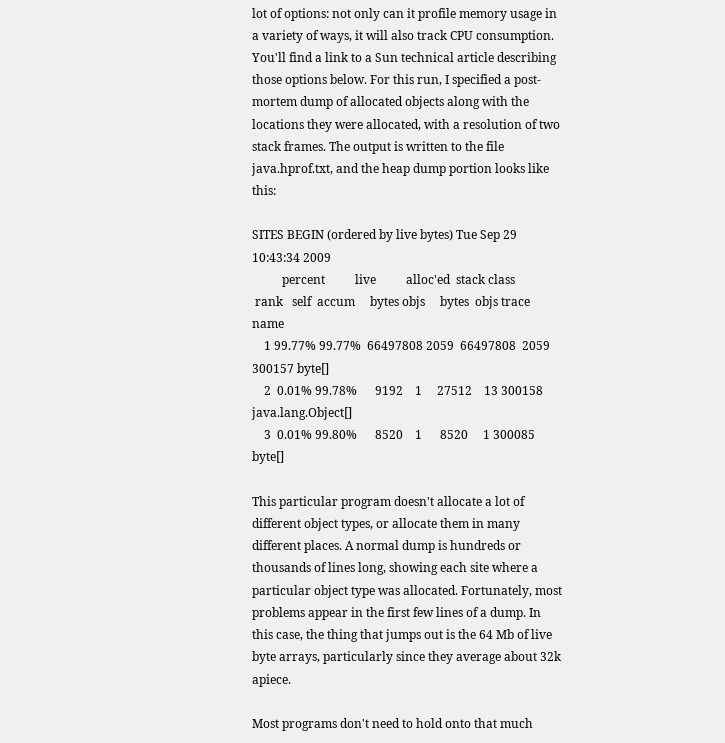lot of options: not only can it profile memory usage in a variety of ways, it will also track CPU consumption. You'll find a link to a Sun technical article describing those options below. For this run, I specified a post-mortem dump of allocated objects along with the locations they were allocated, with a resolution of two stack frames. The output is written to the file java.hprof.txt, and the heap dump portion looks like this:

SITES BEGIN (ordered by live bytes) Tue Sep 29 10:43:34 2009
          percent          live          alloc'ed  stack class
 rank   self  accum     bytes objs     bytes  objs trace name
    1 99.77% 99.77%  66497808 2059  66497808  2059 300157 byte[]
    2  0.01% 99.78%      9192    1     27512    13 300158 java.lang.Object[]
    3  0.01% 99.80%      8520    1      8520     1 300085 byte[]

This particular program doesn't allocate a lot of different object types, or allocate them in many different places. A normal dump is hundreds or thousands of lines long, showing each site where a particular object type was allocated. Fortunately, most problems appear in the first few lines of a dump. In this case, the thing that jumps out is the 64 Mb of live byte arrays, particularly since they average about 32k apiece.

Most programs don't need to hold onto that much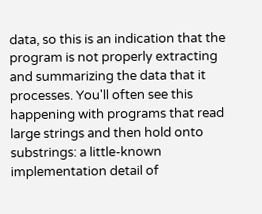data, so this is an indication that the program is not properly extracting and summarizing the data that it processes. You'll often see this happening with programs that read large strings and then hold onto substrings: a little-known implementation detail of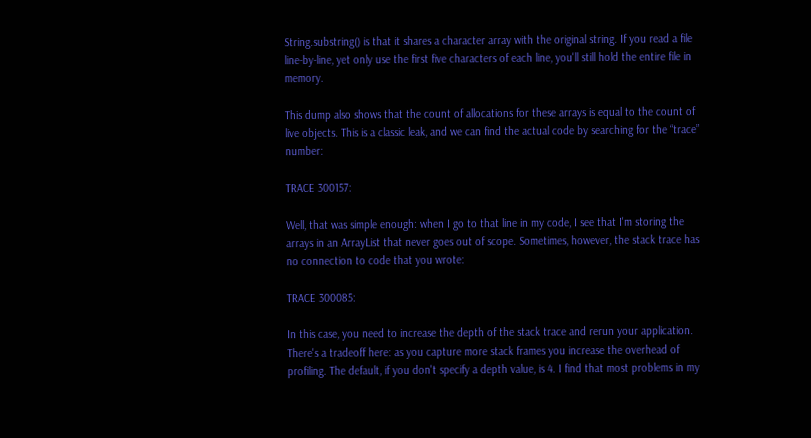String.substring() is that it shares a character array with the original string. If you read a file line-by-line, yet only use the first five characters of each line, you'll still hold the entire file in memory.

This dump also shows that the count of allocations for these arrays is equal to the count of live objects. This is a classic leak, and we can find the actual code by searching for the “trace” number:

TRACE 300157:

Well, that was simple enough: when I go to that line in my code, I see that I'm storing the arrays in an ArrayList that never goes out of scope. Sometimes, however, the stack trace has no connection to code that you wrote:

TRACE 300085:

In this case, you need to increase the depth of the stack trace and rerun your application. There's a tradeoff here: as you capture more stack frames you increase the overhead of profiling. The default, if you don't specify a depth value, is 4. I find that most problems in my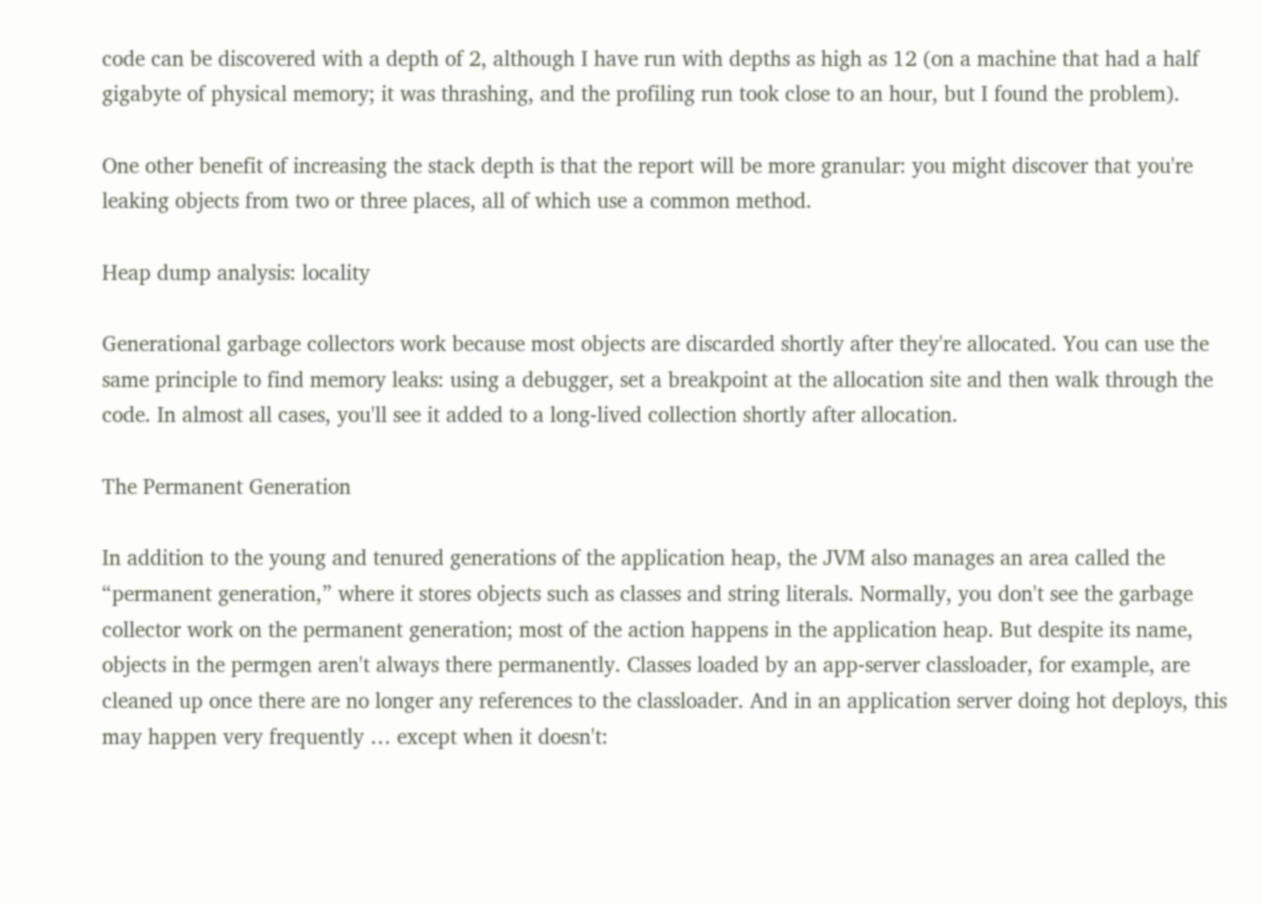code can be discovered with a depth of 2, although I have run with depths as high as 12 (on a machine that had a half gigabyte of physical memory; it was thrashing, and the profiling run took close to an hour, but I found the problem).

One other benefit of increasing the stack depth is that the report will be more granular: you might discover that you're leaking objects from two or three places, all of which use a common method.

Heap dump analysis: locality

Generational garbage collectors work because most objects are discarded shortly after they're allocated. You can use the same principle to find memory leaks: using a debugger, set a breakpoint at the allocation site and then walk through the code. In almost all cases, you'll see it added to a long-lived collection shortly after allocation.

The Permanent Generation

In addition to the young and tenured generations of the application heap, the JVM also manages an area called the “permanent generation,” where it stores objects such as classes and string literals. Normally, you don't see the garbage collector work on the permanent generation; most of the action happens in the application heap. But despite its name, objects in the permgen aren't always there permanently. Classes loaded by an app-server classloader, for example, are cleaned up once there are no longer any references to the classloader. And in an application server doing hot deploys, this may happen very frequently … except when it doesn't: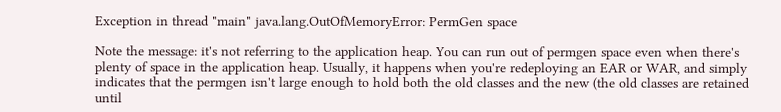Exception in thread "main" java.lang.OutOfMemoryError: PermGen space

Note the message: it's not referring to the application heap. You can run out of permgen space even when there's plenty of space in the application heap. Usually, it happens when you're redeploying an EAR or WAR, and simply indicates that the permgen isn't large enough to hold both the old classes and the new (the old classes are retained until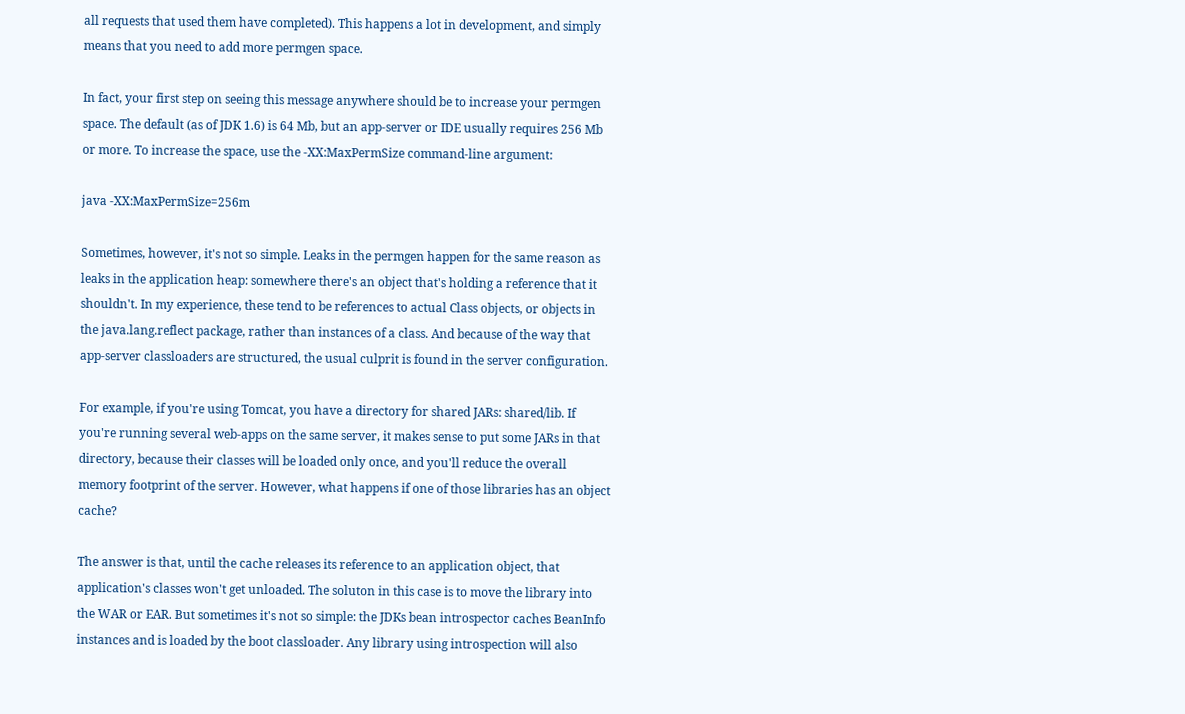all requests that used them have completed). This happens a lot in development, and simply means that you need to add more permgen space.

In fact, your first step on seeing this message anywhere should be to increase your permgen space. The default (as of JDK 1.6) is 64 Mb, but an app-server or IDE usually requires 256 Mb or more. To increase the space, use the -XX:MaxPermSize command-line argument:

java -XX:MaxPermSize=256m

Sometimes, however, it's not so simple. Leaks in the permgen happen for the same reason as leaks in the application heap: somewhere there's an object that's holding a reference that it shouldn't. In my experience, these tend to be references to actual Class objects, or objects in the java.lang.reflect package, rather than instances of a class. And because of the way that app-server classloaders are structured, the usual culprit is found in the server configuration.

For example, if you're using Tomcat, you have a directory for shared JARs: shared/lib. If you're running several web-apps on the same server, it makes sense to put some JARs in that directory, because their classes will be loaded only once, and you'll reduce the overall memory footprint of the server. However, what happens if one of those libraries has an object cache?

The answer is that, until the cache releases its reference to an application object, that application's classes won't get unloaded. The soluton in this case is to move the library into the WAR or EAR. But sometimes it's not so simple: the JDKs bean introspector caches BeanInfo instances and is loaded by the boot classloader. Any library using introspection will also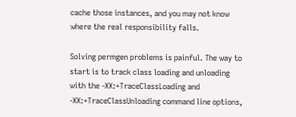cache those instances, and you may not know where the real responsibility falls.

Solving permgen problems is painful. The way to start is to track class loading and unloading with the -XX:+TraceClassLoading and -XX:+TraceClassUnloading command line options,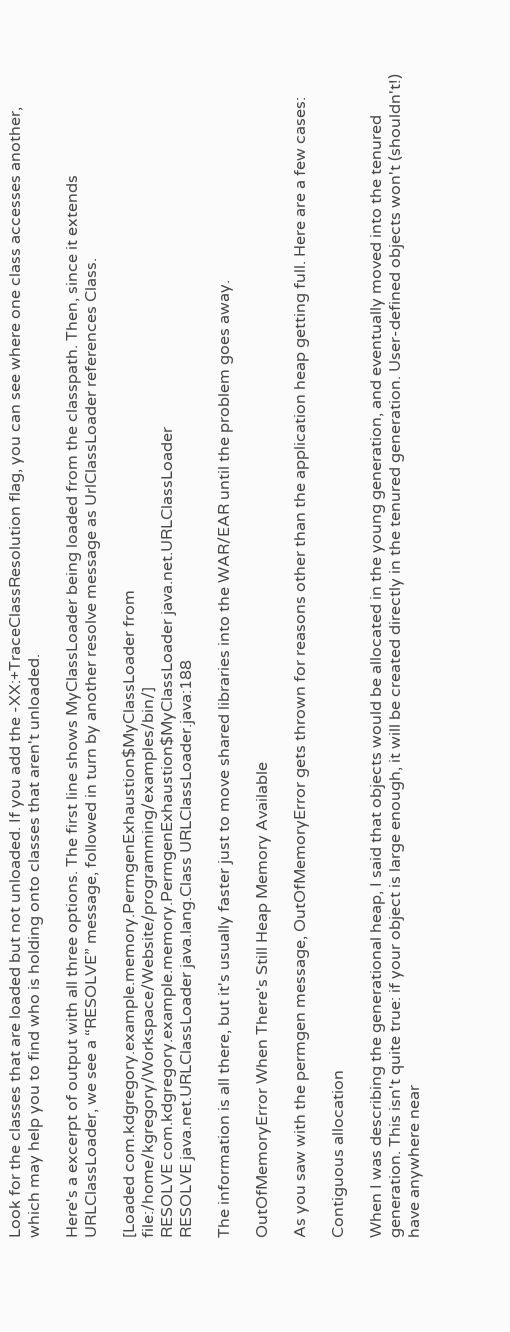Look for the classes that are loaded but not unloaded. If you add the -XX:+TraceClassResolution flag, you can see where one class accesses another, which may help you to find who is holding onto classes that aren't unloaded.

Here's a excerpt of output with all three options. The first line shows MyClassLoader being loaded from the classpath. Then, since it extends URLClassLoader, we see a “RESOLVE” message, followed in turn by another resolve message as UrlClassLoader references Class.

[Loaded com.kdgregory.example.memory.PermgenExhaustion$MyClassLoader from file:/home/kgregory/Workspace/Website/programming/examples/bin/]
RESOLVE com.kdgregory.example.memory.PermgenExhaustion$MyClassLoader java.net.URLClassLoader
RESOLVE java.net.URLClassLoader java.lang.Class URLClassLoader.java:188

The information is all there, but it's usually faster just to move shared libraries into the WAR/EAR until the problem goes away.

OutOfMemoryError When There's Still Heap Memory Available

As you saw with the permgen message, OutOfMemoryError gets thrown for reasons other than the application heap getting full. Here are a few cases:

Contiguous allocation

When I was describing the generational heap, I said that objects would be allocated in the young generation, and eventually moved into the tenured generation. This isn't quite true: if your object is large enough, it will be created directly in the tenured generation. User-defined objects won't (shouldn't!) have anywhere near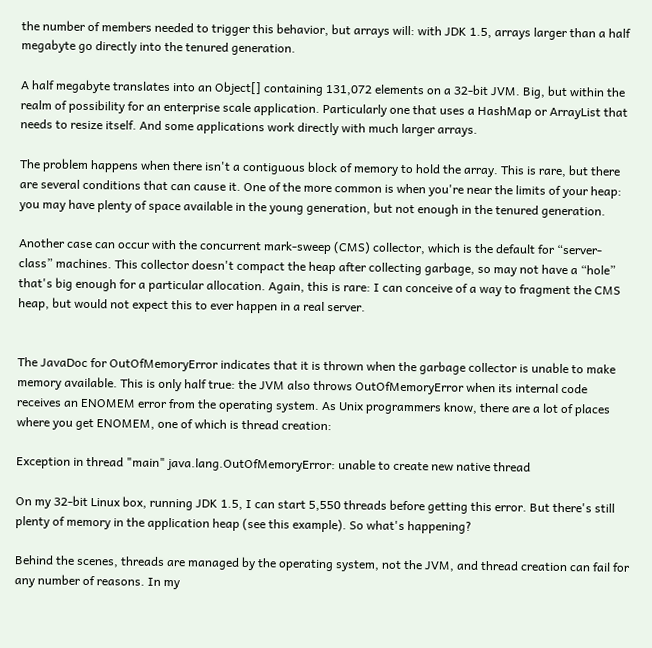the number of members needed to trigger this behavior, but arrays will: with JDK 1.5, arrays larger than a half megabyte go directly into the tenured generation.

A half megabyte translates into an Object[] containing 131,072 elements on a 32-bit JVM. Big, but within the realm of possibility for an enterprise scale application. Particularly one that uses a HashMap or ArrayList that needs to resize itself. And some applications work directly with much larger arrays.

The problem happens when there isn't a contiguous block of memory to hold the array. This is rare, but there are several conditions that can cause it. One of the more common is when you're near the limits of your heap: you may have plenty of space available in the young generation, but not enough in the tenured generation.

Another case can occur with the concurrent mark-sweep (CMS) collector, which is the default for “server-class” machines. This collector doesn't compact the heap after collecting garbage, so may not have a “hole” that's big enough for a particular allocation. Again, this is rare: I can conceive of a way to fragment the CMS heap, but would not expect this to ever happen in a real server.


The JavaDoc for OutOfMemoryError indicates that it is thrown when the garbage collector is unable to make memory available. This is only half true: the JVM also throws OutOfMemoryError when its internal code receives an ENOMEM error from the operating system. As Unix programmers know, there are a lot of places where you get ENOMEM, one of which is thread creation:

Exception in thread "main" java.lang.OutOfMemoryError: unable to create new native thread

On my 32-bit Linux box, running JDK 1.5, I can start 5,550 threads before getting this error. But there's still plenty of memory in the application heap (see this example). So what's happening?

Behind the scenes, threads are managed by the operating system, not the JVM, and thread creation can fail for any number of reasons. In my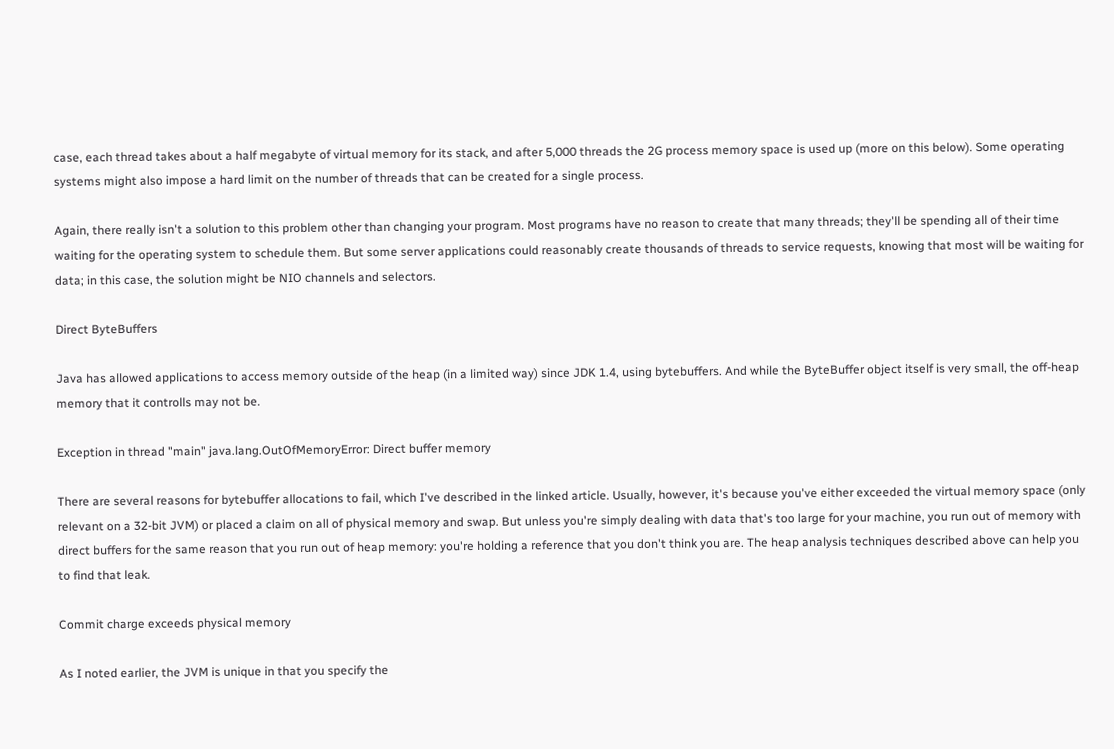case, each thread takes about a half megabyte of virtual memory for its stack, and after 5,000 threads the 2G process memory space is used up (more on this below). Some operating systems might also impose a hard limit on the number of threads that can be created for a single process.

Again, there really isn't a solution to this problem other than changing your program. Most programs have no reason to create that many threads; they'll be spending all of their time waiting for the operating system to schedule them. But some server applications could reasonably create thousands of threads to service requests, knowing that most will be waiting for data; in this case, the solution might be NIO channels and selectors.

Direct ByteBuffers

Java has allowed applications to access memory outside of the heap (in a limited way) since JDK 1.4, using bytebuffers. And while the ByteBuffer object itself is very small, the off-heap memory that it controlls may not be.

Exception in thread "main" java.lang.OutOfMemoryError: Direct buffer memory

There are several reasons for bytebuffer allocations to fail, which I've described in the linked article. Usually, however, it's because you've either exceeded the virtual memory space (only relevant on a 32-bit JVM) or placed a claim on all of physical memory and swap. But unless you're simply dealing with data that's too large for your machine, you run out of memory with direct buffers for the same reason that you run out of heap memory: you're holding a reference that you don't think you are. The heap analysis techniques described above can help you to find that leak.

Commit charge exceeds physical memory

As I noted earlier, the JVM is unique in that you specify the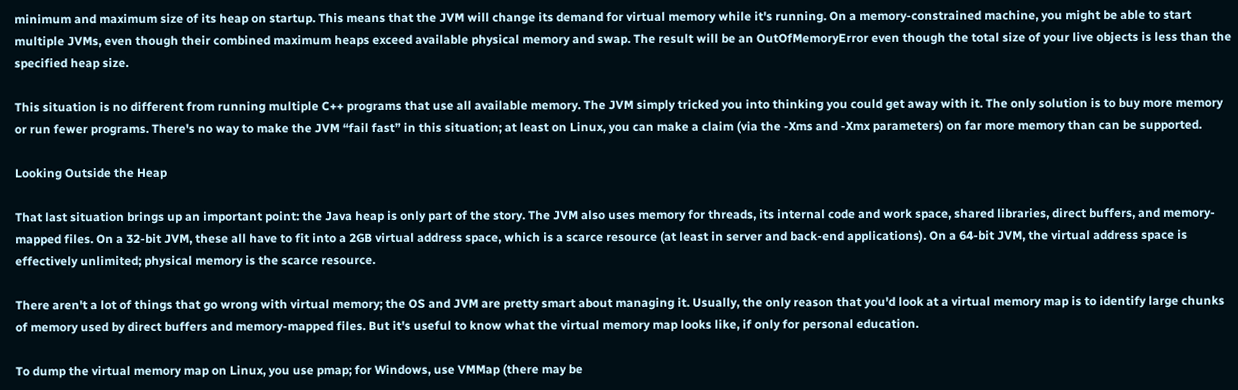minimum and maximum size of its heap on startup. This means that the JVM will change its demand for virtual memory while it's running. On a memory-constrained machine, you might be able to start multiple JVMs, even though their combined maximum heaps exceed available physical memory and swap. The result will be an OutOfMemoryError even though the total size of your live objects is less than the specified heap size.

This situation is no different from running multiple C++ programs that use all available memory. The JVM simply tricked you into thinking you could get away with it. The only solution is to buy more memory or run fewer programs. There's no way to make the JVM “fail fast” in this situation; at least on Linux, you can make a claim (via the -Xms and -Xmx parameters) on far more memory than can be supported.

Looking Outside the Heap

That last situation brings up an important point: the Java heap is only part of the story. The JVM also uses memory for threads, its internal code and work space, shared libraries, direct buffers, and memory-mapped files. On a 32-bit JVM, these all have to fit into a 2GB virtual address space, which is a scarce resource (at least in server and back-end applications). On a 64-bit JVM, the virtual address space is effectively unlimited; physical memory is the scarce resource.

There aren't a lot of things that go wrong with virtual memory; the OS and JVM are pretty smart about managing it. Usually, the only reason that you'd look at a virtual memory map is to identify large chunks of memory used by direct buffers and memory-mapped files. But it's useful to know what the virtual memory map looks like, if only for personal education.

To dump the virtual memory map on Linux, you use pmap; for Windows, use VMMap (there may be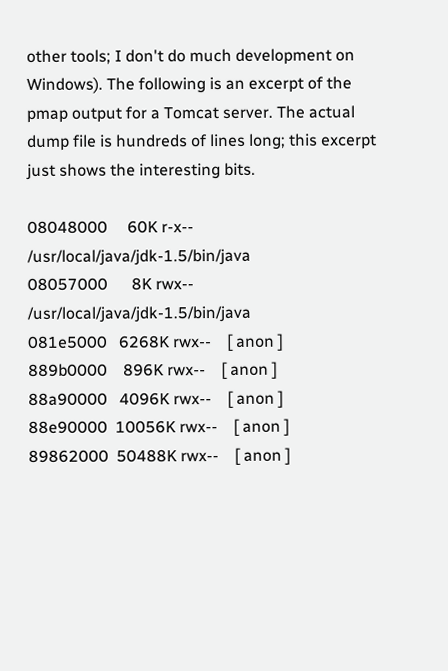other tools; I don't do much development on Windows). The following is an excerpt of the pmap output for a Tomcat server. The actual dump file is hundreds of lines long; this excerpt just shows the interesting bits.

08048000     60K r-x--  /usr/local/java/jdk-1.5/bin/java
08057000      8K rwx--  /usr/local/java/jdk-1.5/bin/java
081e5000   6268K rwx--    [ anon ]
889b0000    896K rwx--    [ anon ]
88a90000   4096K rwx--    [ anon ]
88e90000  10056K rwx--    [ anon ]
89862000  50488K rwx--    [ anon ]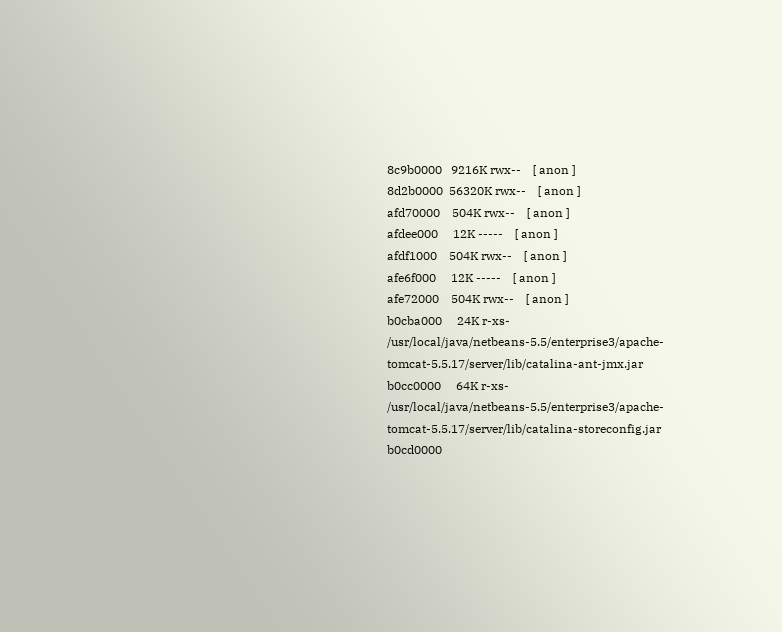8c9b0000   9216K rwx--    [ anon ]
8d2b0000  56320K rwx--    [ anon ]
afd70000    504K rwx--    [ anon ]
afdee000     12K -----    [ anon ]
afdf1000    504K rwx--    [ anon ]
afe6f000     12K -----    [ anon ]
afe72000    504K rwx--    [ anon ]
b0cba000     24K r-xs-  /usr/local/java/netbeans-5.5/enterprise3/apache-tomcat-5.5.17/server/lib/catalina-ant-jmx.jar
b0cc0000     64K r-xs-  /usr/local/java/netbeans-5.5/enterprise3/apache-tomcat-5.5.17/server/lib/catalina-storeconfig.jar
b0cd0000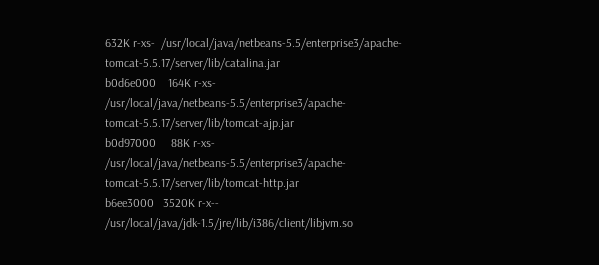632K r-xs-  /usr/local/java/netbeans-5.5/enterprise3/apache-tomcat-5.5.17/server/lib/catalina.jar
b0d6e000    164K r-xs-  /usr/local/java/netbeans-5.5/enterprise3/apache-tomcat-5.5.17/server/lib/tomcat-ajp.jar
b0d97000     88K r-xs-  /usr/local/java/netbeans-5.5/enterprise3/apache-tomcat-5.5.17/server/lib/tomcat-http.jar
b6ee3000   3520K r-x--  /usr/local/java/jdk-1.5/jre/lib/i386/client/libjvm.so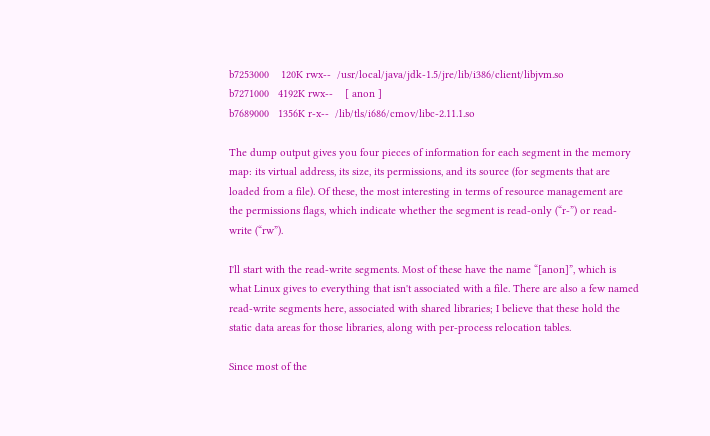b7253000    120K rwx--  /usr/local/java/jdk-1.5/jre/lib/i386/client/libjvm.so
b7271000   4192K rwx--    [ anon ]
b7689000   1356K r-x--  /lib/tls/i686/cmov/libc-2.11.1.so

The dump output gives you four pieces of information for each segment in the memory map: its virtual address, its size, its permissions, and its source (for segments that are loaded from a file). Of these, the most interesting in terms of resource management are the permissions flags, which indicate whether the segment is read-only (“r-”) or read-write (“rw”).

I'll start with the read-write segments. Most of these have the name “[anon]”, which is what Linux gives to everything that isn't associated with a file. There are also a few named read-write segments here, associated with shared libraries; I believe that these hold the static data areas for those libraries, along with per-process relocation tables.

Since most of the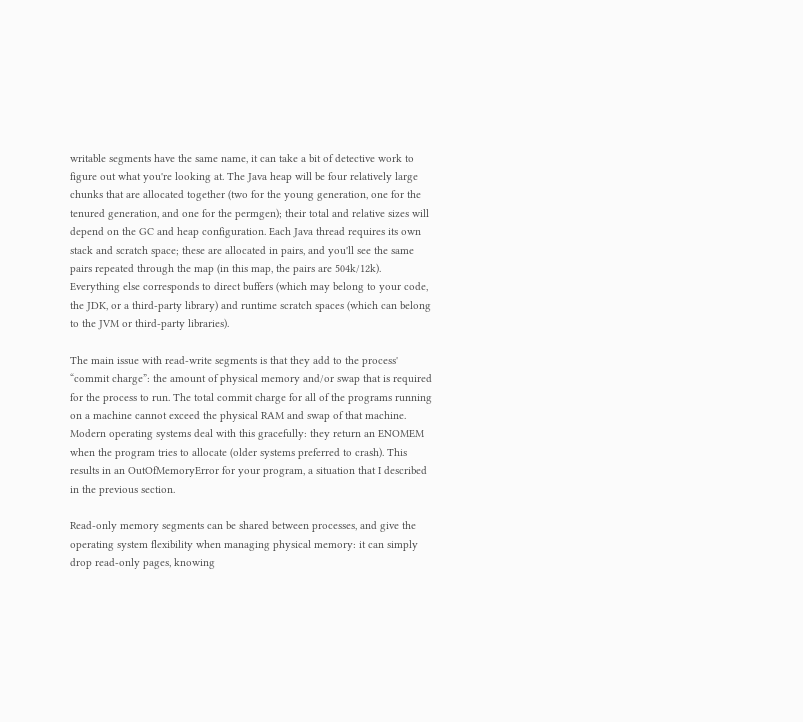writable segments have the same name, it can take a bit of detective work to figure out what you're looking at. The Java heap will be four relatively large chunks that are allocated together (two for the young generation, one for the tenured generation, and one for the permgen); their total and relative sizes will depend on the GC and heap configuration. Each Java thread requires its own stack and scratch space; these are allocated in pairs, and you'll see the same pairs repeated through the map (in this map, the pairs are 504k/12k). Everything else corresponds to direct buffers (which may belong to your code, the JDK, or a third-party library) and runtime scratch spaces (which can belong to the JVM or third-party libraries).

The main issue with read-write segments is that they add to the process' “commit charge”: the amount of physical memory and/or swap that is required for the process to run. The total commit charge for all of the programs running on a machine cannot exceed the physical RAM and swap of that machine. Modern operating systems deal with this gracefully: they return an ENOMEM when the program tries to allocate (older systems preferred to crash). This results in an OutOfMemoryError for your program, a situation that I described in the previous section.

Read-only memory segments can be shared between processes, and give the operating system flexibility when managing physical memory: it can simply drop read-only pages, knowing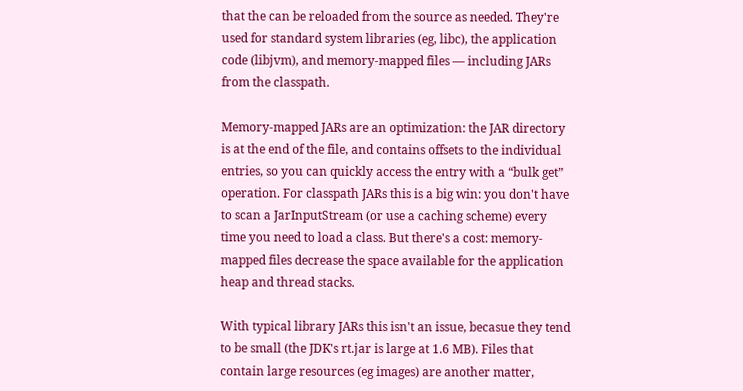that the can be reloaded from the source as needed. They're used for standard system libraries (eg, libc), the application code (libjvm), and memory-mapped files — including JARs from the classpath.

Memory-mapped JARs are an optimization: the JAR directory is at the end of the file, and contains offsets to the individual entries, so you can quickly access the entry with a “bulk get” operation. For classpath JARs this is a big win: you don't have to scan a JarInputStream (or use a caching scheme) every time you need to load a class. But there's a cost: memory-mapped files decrease the space available for the application heap and thread stacks.

With typical library JARs this isn't an issue, becasue they tend to be small (the JDK's rt.jar is large at 1.6 MB). Files that contain large resources (eg images) are another matter,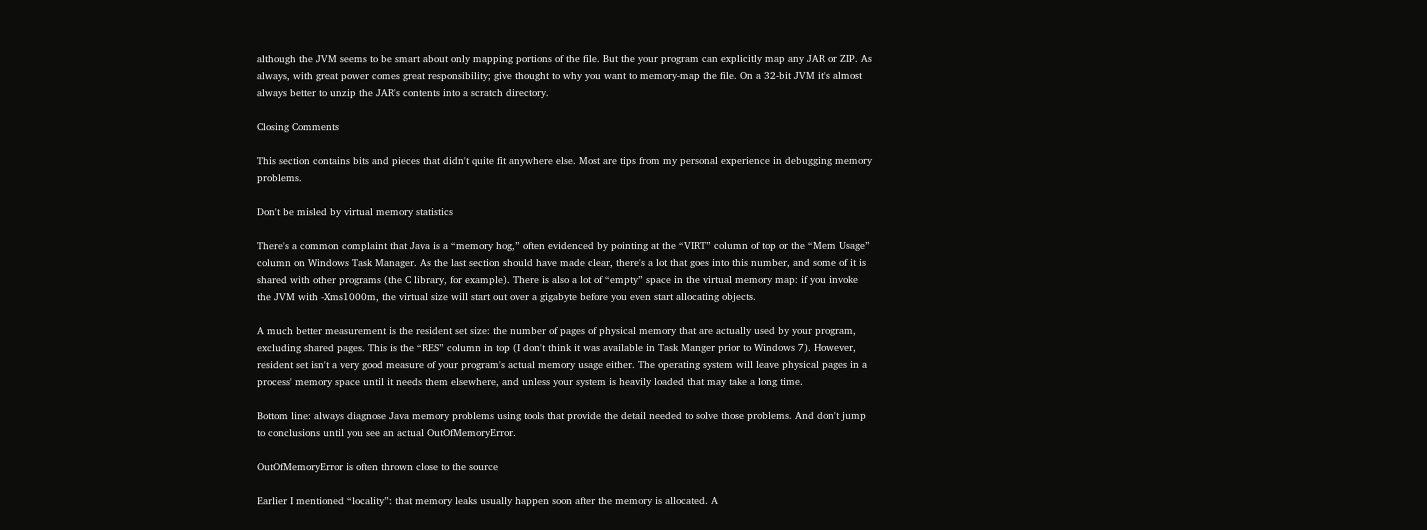although the JVM seems to be smart about only mapping portions of the file. But the your program can explicitly map any JAR or ZIP. As always, with great power comes great responsibility; give thought to why you want to memory-map the file. On a 32-bit JVM it's almost always better to unzip the JAR's contents into a scratch directory.

Closing Comments

This section contains bits and pieces that didn't quite fit anywhere else. Most are tips from my personal experience in debugging memory problems.

Don't be misled by virtual memory statistics

There's a common complaint that Java is a “memory hog,” often evidenced by pointing at the “VIRT” column of top or the “Mem Usage” column on Windows Task Manager. As the last section should have made clear, there's a lot that goes into this number, and some of it is shared with other programs (the C library, for example). There is also a lot of “empty” space in the virtual memory map: if you invoke the JVM with -Xms1000m, the virtual size will start out over a gigabyte before you even start allocating objects.

A much better measurement is the resident set size: the number of pages of physical memory that are actually used by your program, excluding shared pages. This is the “RES” column in top (I don't think it was available in Task Manger prior to Windows 7). However, resident set isn't a very good measure of your program's actual memory usage either. The operating system will leave physical pages in a process' memory space until it needs them elsewhere, and unless your system is heavily loaded that may take a long time.

Bottom line: always diagnose Java memory problems using tools that provide the detail needed to solve those problems. And don't jump to conclusions until you see an actual OutOfMemoryError.

OutOfMemoryError is often thrown close to the source

Earlier I mentioned “locality”: that memory leaks usually happen soon after the memory is allocated. A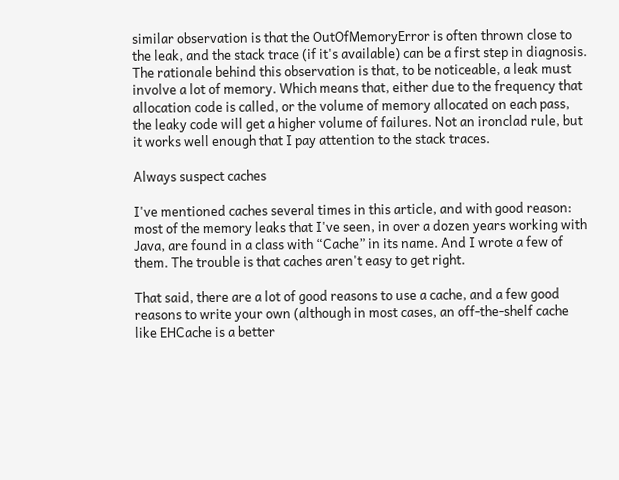similar observation is that the OutOfMemoryError is often thrown close to the leak, and the stack trace (if it's available) can be a first step in diagnosis. The rationale behind this observation is that, to be noticeable, a leak must involve a lot of memory. Which means that, either due to the frequency that allocation code is called, or the volume of memory allocated on each pass, the leaky code will get a higher volume of failures. Not an ironclad rule, but it works well enough that I pay attention to the stack traces.

Always suspect caches

I've mentioned caches several times in this article, and with good reason: most of the memory leaks that I've seen, in over a dozen years working with Java, are found in a class with “Cache” in its name. And I wrote a few of them. The trouble is that caches aren't easy to get right.

That said, there are a lot of good reasons to use a cache, and a few good reasons to write your own (although in most cases, an off-the-shelf cache like EHCache is a better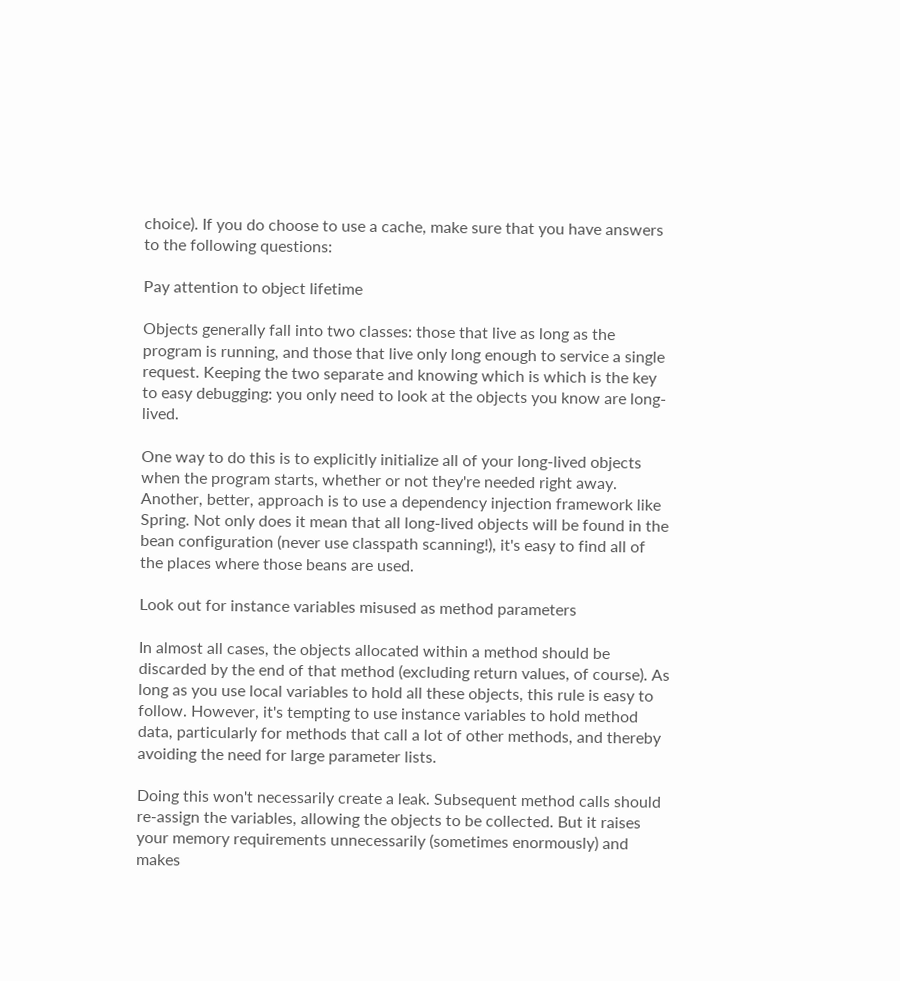choice). If you do choose to use a cache, make sure that you have answers to the following questions:

Pay attention to object lifetime

Objects generally fall into two classes: those that live as long as the program is running, and those that live only long enough to service a single request. Keeping the two separate and knowing which is which is the key to easy debugging: you only need to look at the objects you know are long-lived.

One way to do this is to explicitly initialize all of your long-lived objects when the program starts, whether or not they're needed right away. Another, better, approach is to use a dependency injection framework like Spring. Not only does it mean that all long-lived objects will be found in the bean configuration (never use classpath scanning!), it's easy to find all of the places where those beans are used.

Look out for instance variables misused as method parameters

In almost all cases, the objects allocated within a method should be discarded by the end of that method (excluding return values, of course). As long as you use local variables to hold all these objects, this rule is easy to follow. However, it's tempting to use instance variables to hold method data, particularly for methods that call a lot of other methods, and thereby avoiding the need for large parameter lists.

Doing this won't necessarily create a leak. Subsequent method calls should re-assign the variables, allowing the objects to be collected. But it raises your memory requirements unnecessarily (sometimes enormously) and makes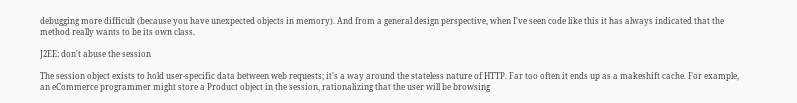debugging more difficult (because you have unexpected objects in memory). And from a general design perspective, when I've seen code like this it has always indicated that the method really wants to be its own class.

J2EE: don't abuse the session

The session object exists to hold user-specific data between web requests; it's a way around the stateless nature of HTTP. Far too often it ends up as a makeshift cache. For example, an eCommerce programmer might store a Product object in the session, rationalizing that the user will be browsing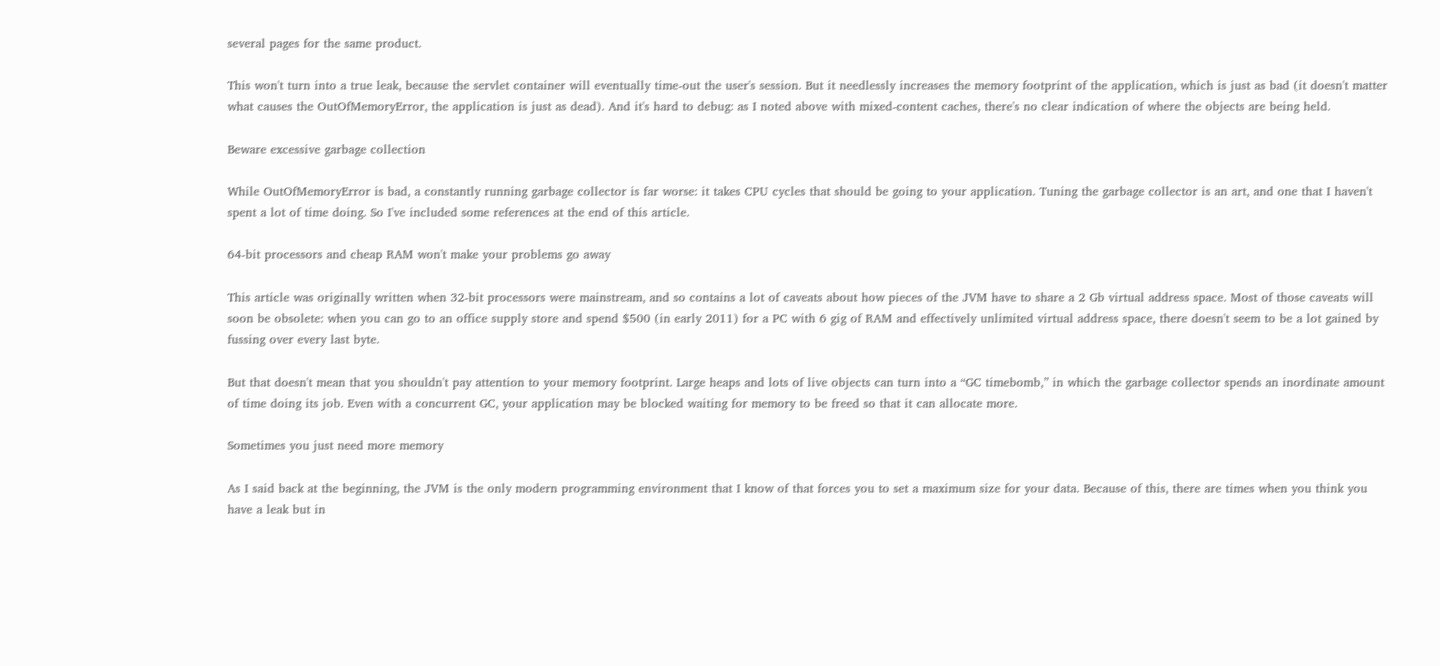several pages for the same product.

This won't turn into a true leak, because the servlet container will eventually time-out the user's session. But it needlessly increases the memory footprint of the application, which is just as bad (it doesn't matter what causes the OutOfMemoryError, the application is just as dead). And it's hard to debug: as I noted above with mixed-content caches, there's no clear indication of where the objects are being held.

Beware excessive garbage collection

While OutOfMemoryError is bad, a constantly running garbage collector is far worse: it takes CPU cycles that should be going to your application. Tuning the garbage collector is an art, and one that I haven't spent a lot of time doing. So I've included some references at the end of this article.

64-bit processors and cheap RAM won't make your problems go away

This article was originally written when 32-bit processors were mainstream, and so contains a lot of caveats about how pieces of the JVM have to share a 2 Gb virtual address space. Most of those caveats will soon be obsolete: when you can go to an office supply store and spend $500 (in early 2011) for a PC with 6 gig of RAM and effectively unlimited virtual address space, there doesn't seem to be a lot gained by fussing over every last byte.

But that doesn't mean that you shouldn't pay attention to your memory footprint. Large heaps and lots of live objects can turn into a “GC timebomb,” in which the garbage collector spends an inordinate amount of time doing its job. Even with a concurrent GC, your application may be blocked waiting for memory to be freed so that it can allocate more.

Sometimes you just need more memory

As I said back at the beginning, the JVM is the only modern programming environment that I know of that forces you to set a maximum size for your data. Because of this, there are times when you think you have a leak but in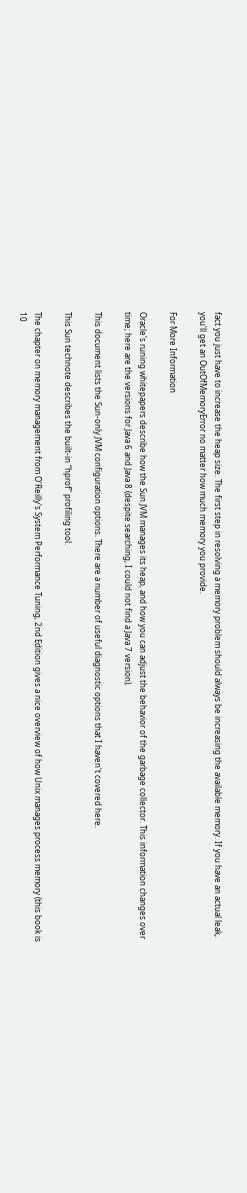fact you just have to increase the heap size. The first step in resolving a memory problem should always be increasing the available memory. If you have an actual leak, you'll get an OutOfMemoryError no matter how much memory you provide.

For More Information

Oracle's runing whitepapers describe how the Sun JVM manages its heap, and how you can adjust the behavior of the garbage collector. This information changes over time; here are the versions for Java 6 and Java 8 (despite searching, I could not find a Java 7 version).

This document lists the Sun-only JVM configuration options. There are a number of useful diagnostic options that I haven't covered here.

This Sun technote describes the built-in “hprof” profiling tool.

The chapter on memory management from O'Reilly's System Performance Tuning, 2nd Edition gives a nice overview of how Unix manages process memory (this book is 10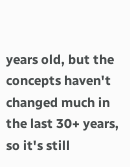years old, but the concepts haven't changed much in the last 30+ years, so it's still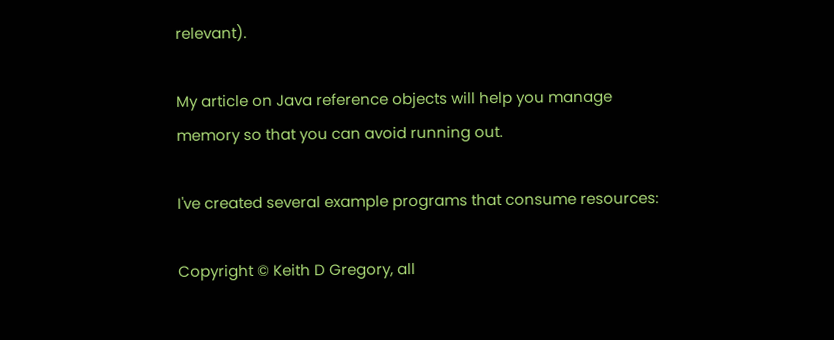relevant).

My article on Java reference objects will help you manage memory so that you can avoid running out.

I've created several example programs that consume resources:

Copyright © Keith D Gregory, all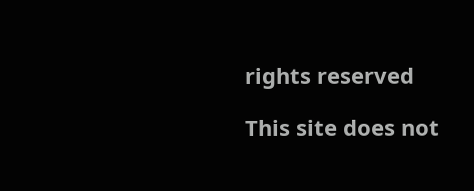rights reserved

This site does not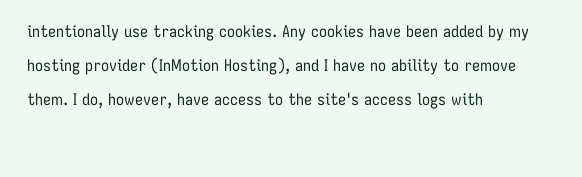intentionally use tracking cookies. Any cookies have been added by my hosting provider (InMotion Hosting), and I have no ability to remove them. I do, however, have access to the site's access logs with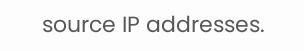source IP addresses.